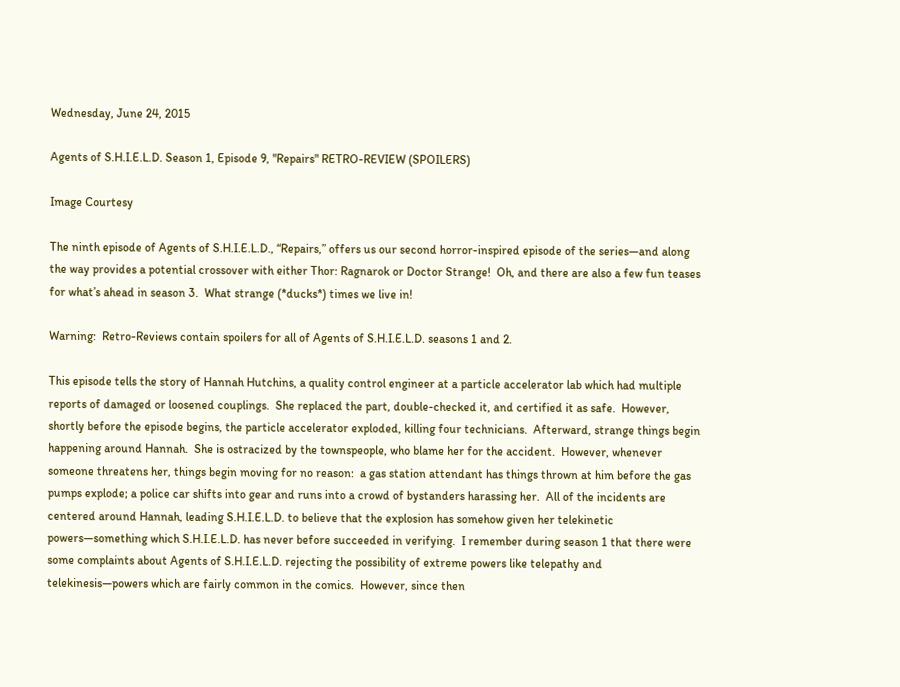Wednesday, June 24, 2015

Agents of S.H.I.E.L.D. Season 1, Episode 9, "Repairs" RETRO-REVIEW (SPOILERS)

Image Courtesy

The ninth episode of Agents of S.H.I.E.L.D., “Repairs,” offers us our second horror-inspired episode of the series—and along the way provides a potential crossover with either Thor: Ragnarok or Doctor Strange!  Oh, and there are also a few fun teases for what’s ahead in season 3.  What strange (*ducks*) times we live in!

Warning:  Retro-Reviews contain spoilers for all of Agents of S.H.I.E.L.D. seasons 1 and 2.

This episode tells the story of Hannah Hutchins, a quality control engineer at a particle accelerator lab which had multiple reports of damaged or loosened couplings.  She replaced the part, double-checked it, and certified it as safe.  However, shortly before the episode begins, the particle accelerator exploded, killing four technicians.  Afterward, strange things begin happening around Hannah.  She is ostracized by the townspeople, who blame her for the accident.  However, whenever someone threatens her, things begin moving for no reason:  a gas station attendant has things thrown at him before the gas pumps explode; a police car shifts into gear and runs into a crowd of bystanders harassing her.  All of the incidents are centered around Hannah, leading S.H.I.E.L.D. to believe that the explosion has somehow given her telekinetic powers—something which S.H.I.E.L.D. has never before succeeded in verifying.  I remember during season 1 that there were some complaints about Agents of S.H.I.E.L.D. rejecting the possibility of extreme powers like telepathy and telekinesis—powers which are fairly common in the comics.  However, since then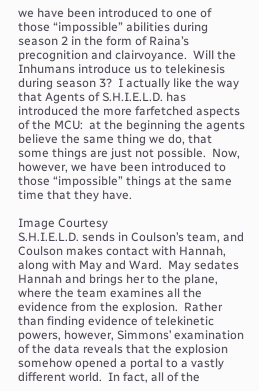we have been introduced to one of those “impossible” abilities during season 2 in the form of Raina’s precognition and clairvoyance.  Will the Inhumans introduce us to telekinesis during season 3?  I actually like the way that Agents of S.H.I.E.L.D. has introduced the more farfetched aspects of the MCU:  at the beginning the agents believe the same thing we do, that some things are just not possible.  Now, however, we have been introduced to those “impossible” things at the same time that they have.

Image Courtesy
S.H.I.E.L.D. sends in Coulson’s team, and Coulson makes contact with Hannah, along with May and Ward.  May sedates Hannah and brings her to the plane, where the team examines all the evidence from the explosion.  Rather than finding evidence of telekinetic powers, however, Simmons’ examination of the data reveals that the explosion somehow opened a portal to a vastly different world.  In fact, all of the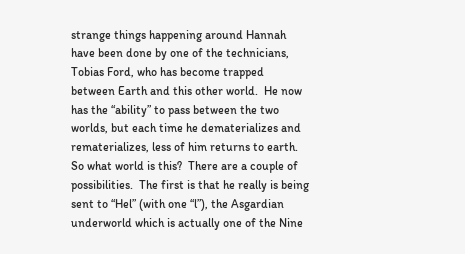strange things happening around Hannah have been done by one of the technicians, Tobias Ford, who has become trapped between Earth and this other world.  He now has the “ability” to pass between the two worlds, but each time he dematerializes and rematerializes, less of him returns to earth.  So what world is this?  There are a couple of possibilities.  The first is that he really is being sent to “Hel” (with one “l”), the Asgardian underworld which is actually one of the Nine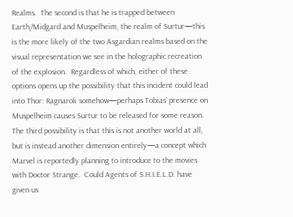Realms.  The second is that he is trapped between Earth/Midgard and Muspelheim, the realm of Surtur—this is the more likely of the two Asgardian realms based on the visual representation we see in the holographic recreation of the explosion.  Regardless of which, either of these options opens up the possibility that this incident could lead into Thor: Ragnarok somehow—perhaps Tobias’ presence on Muspelheim causes Surtur to be released for some reason.  The third possibility is that this is not another world at all, but is instead another dimension entirely—a concept which Marvel is reportedly planning to introduce to the movies with Doctor Strange.  Could Agents of S.H.I.E.L.D. have given us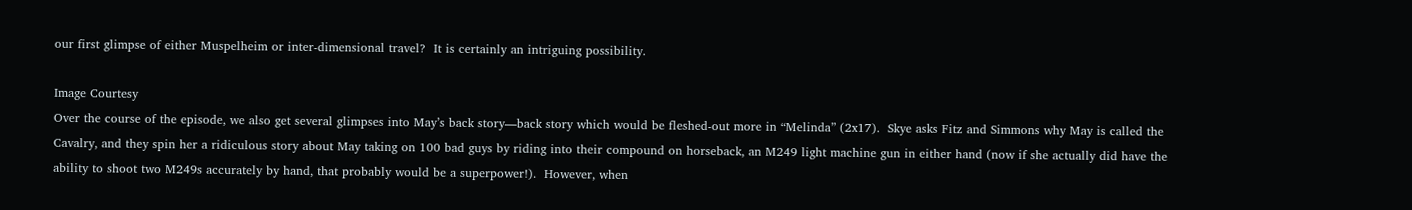our first glimpse of either Muspelheim or inter-dimensional travel?  It is certainly an intriguing possibility.

Image Courtesy
Over the course of the episode, we also get several glimpses into May’s back story—back story which would be fleshed-out more in “Melinda” (2x17).  Skye asks Fitz and Simmons why May is called the Cavalry, and they spin her a ridiculous story about May taking on 100 bad guys by riding into their compound on horseback, an M249 light machine gun in either hand (now if she actually did have the ability to shoot two M249s accurately by hand, that probably would be a superpower!).  However, when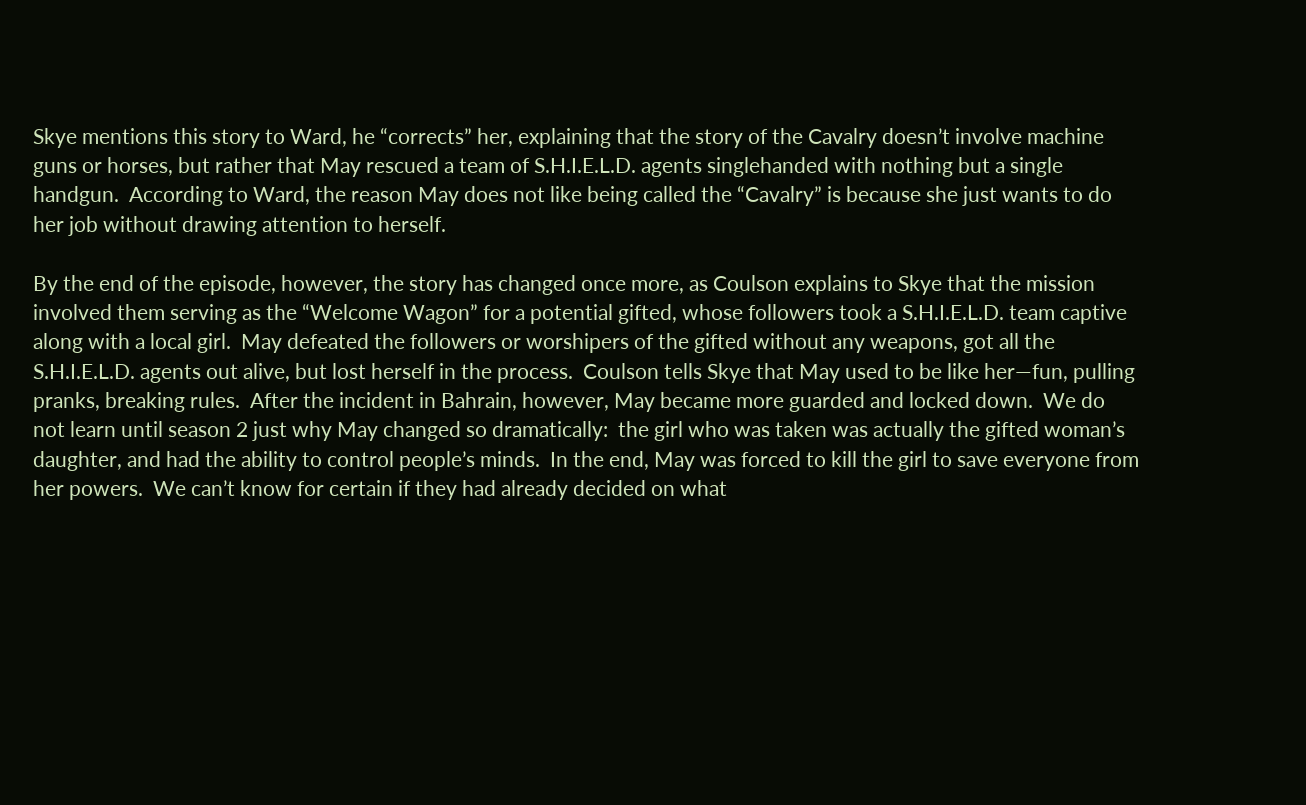Skye mentions this story to Ward, he “corrects” her, explaining that the story of the Cavalry doesn’t involve machine guns or horses, but rather that May rescued a team of S.H.I.E.L.D. agents singlehanded with nothing but a single handgun.  According to Ward, the reason May does not like being called the “Cavalry” is because she just wants to do her job without drawing attention to herself.

By the end of the episode, however, the story has changed once more, as Coulson explains to Skye that the mission involved them serving as the “Welcome Wagon” for a potential gifted, whose followers took a S.H.I.E.L.D. team captive along with a local girl.  May defeated the followers or worshipers of the gifted without any weapons, got all the S.H.I.E.L.D. agents out alive, but lost herself in the process.  Coulson tells Skye that May used to be like her—fun, pulling pranks, breaking rules.  After the incident in Bahrain, however, May became more guarded and locked down.  We do not learn until season 2 just why May changed so dramatically:  the girl who was taken was actually the gifted woman’s daughter, and had the ability to control people’s minds.  In the end, May was forced to kill the girl to save everyone from her powers.  We can’t know for certain if they had already decided on what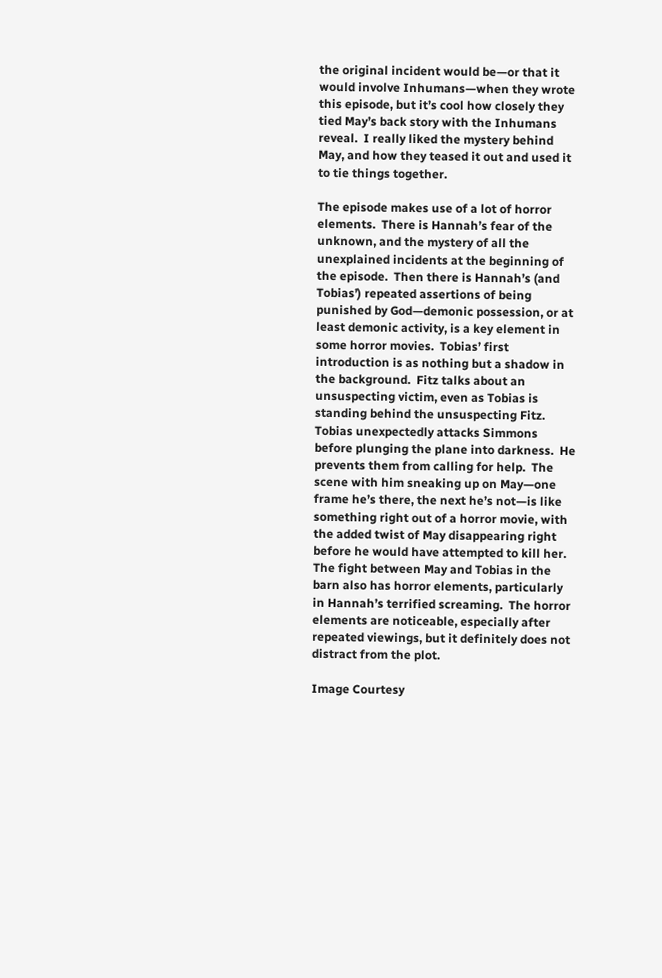the original incident would be—or that it would involve Inhumans—when they wrote this episode, but it’s cool how closely they tied May’s back story with the Inhumans reveal.  I really liked the mystery behind May, and how they teased it out and used it to tie things together.

The episode makes use of a lot of horror elements.  There is Hannah’s fear of the unknown, and the mystery of all the unexplained incidents at the beginning of the episode.  Then there is Hannah’s (and Tobias’) repeated assertions of being punished by God—demonic possession, or at least demonic activity, is a key element in some horror movies.  Tobias’ first introduction is as nothing but a shadow in the background.  Fitz talks about an unsuspecting victim, even as Tobias is standing behind the unsuspecting Fitz.  Tobias unexpectedly attacks Simmons before plunging the plane into darkness.  He prevents them from calling for help.  The scene with him sneaking up on May—one frame he’s there, the next he’s not—is like something right out of a horror movie, with the added twist of May disappearing right before he would have attempted to kill her.  The fight between May and Tobias in the barn also has horror elements, particularly in Hannah’s terrified screaming.  The horror elements are noticeable, especially after repeated viewings, but it definitely does not distract from the plot.

Image Courtesy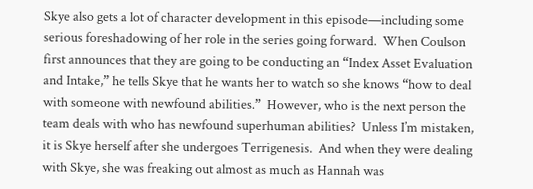Skye also gets a lot of character development in this episode—including some serious foreshadowing of her role in the series going forward.  When Coulson first announces that they are going to be conducting an “Index Asset Evaluation and Intake,” he tells Skye that he wants her to watch so she knows “how to deal with someone with newfound abilities.”  However, who is the next person the team deals with who has newfound superhuman abilities?  Unless I’m mistaken, it is Skye herself after she undergoes Terrigenesis.  And when they were dealing with Skye, she was freaking out almost as much as Hannah was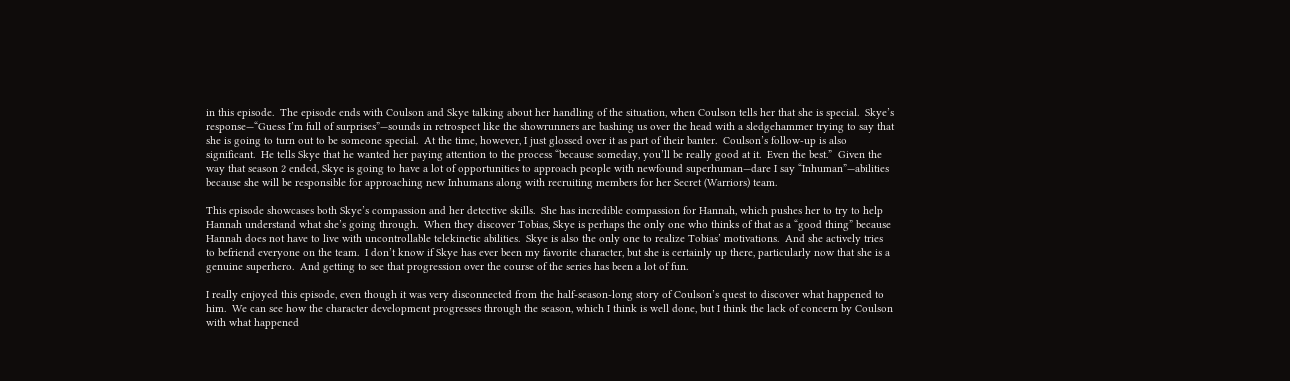in this episode.  The episode ends with Coulson and Skye talking about her handling of the situation, when Coulson tells her that she is special.  Skye’s response—“Guess I’m full of surprises”—sounds in retrospect like the showrunners are bashing us over the head with a sledgehammer trying to say that she is going to turn out to be someone special.  At the time, however, I just glossed over it as part of their banter.  Coulson’s follow-up is also significant.  He tells Skye that he wanted her paying attention to the process “because someday, you’ll be really good at it.  Even the best.”  Given the way that season 2 ended, Skye is going to have a lot of opportunities to approach people with newfound superhuman—dare I say “Inhuman”—abilities because she will be responsible for approaching new Inhumans along with recruiting members for her Secret (Warriors) team.

This episode showcases both Skye’s compassion and her detective skills.  She has incredible compassion for Hannah, which pushes her to try to help Hannah understand what she’s going through.  When they discover Tobias, Skye is perhaps the only one who thinks of that as a “good thing” because Hannah does not have to live with uncontrollable telekinetic abilities.  Skye is also the only one to realize Tobias’ motivations.  And she actively tries to befriend everyone on the team.  I don’t know if Skye has ever been my favorite character, but she is certainly up there, particularly now that she is a genuine superhero.  And getting to see that progression over the course of the series has been a lot of fun.

I really enjoyed this episode, even though it was very disconnected from the half-season-long story of Coulson’s quest to discover what happened to him.  We can see how the character development progresses through the season, which I think is well done, but I think the lack of concern by Coulson with what happened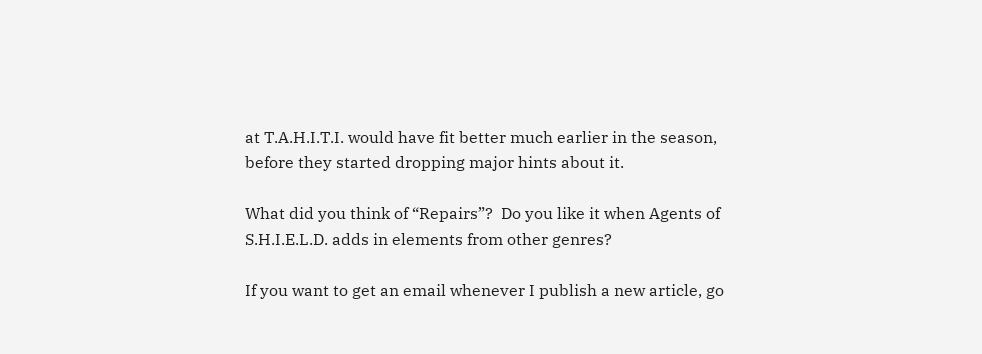at T.A.H.I.T.I. would have fit better much earlier in the season, before they started dropping major hints about it.

What did you think of “Repairs”?  Do you like it when Agents of S.H.I.E.L.D. adds in elements from other genres?

If you want to get an email whenever I publish a new article, go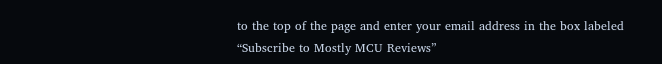to the top of the page and enter your email address in the box labeled “Subscribe to Mostly MCU Reviews”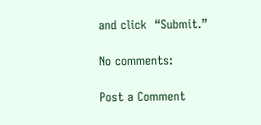and click  “Submit.”

No comments:

Post a Comment